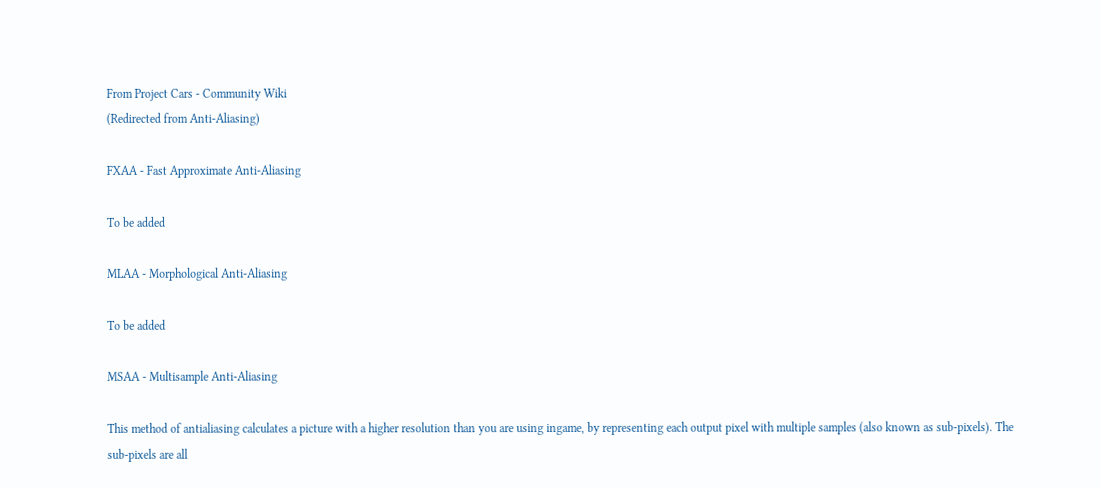From Project Cars - Community Wiki
(Redirected from Anti-Aliasing)

FXAA - Fast Approximate Anti-Aliasing

To be added

MLAA - Morphological Anti-Aliasing

To be added

MSAA - Multisample Anti-Aliasing

This method of antialiasing calculates a picture with a higher resolution than you are using ingame, by representing each output pixel with multiple samples (also known as sub-pixels). The sub-pixels are all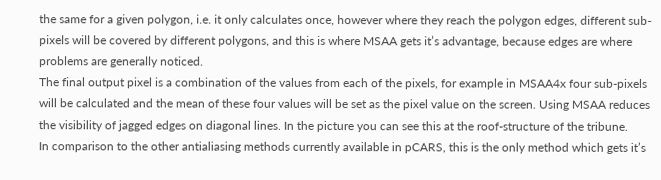the same for a given polygon, i.e. it only calculates once, however where they reach the polygon edges, different sub-pixels will be covered by different polygons, and this is where MSAA gets it’s advantage, because edges are where problems are generally noticed.
The final output pixel is a combination of the values from each of the pixels, for example in MSAA4x four sub-pixels will be calculated and the mean of these four values will be set as the pixel value on the screen. Using MSAA reduces the visibility of jagged edges on diagonal lines. In the picture you can see this at the roof-structure of the tribune.
In comparison to the other antialiasing methods currently available in pCARS, this is the only method which gets it’s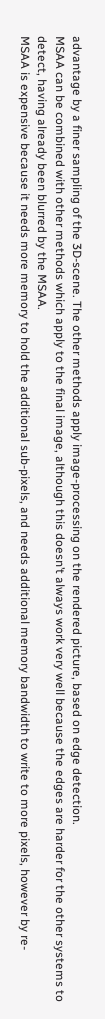advantage by a finer sampling of the 3D-scene. The other methods apply image-processing on the rendered picture, based on edge detection.
MSAA can be combined with other methods which apply to the final image, although this doesn’t always work very well because the edges are harder for the other systems to detect, having already been blurred by the MSAA.
MSAA is expensive because it needs more memory to hold the additional sub-pixels, and needs additional memory bandwidth to write to more pixels, however by re-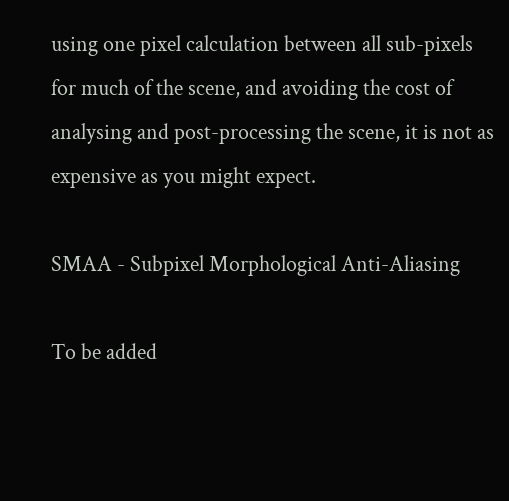using one pixel calculation between all sub-pixels for much of the scene, and avoiding the cost of analysing and post-processing the scene, it is not as expensive as you might expect.

SMAA - Subpixel Morphological Anti-Aliasing

To be added